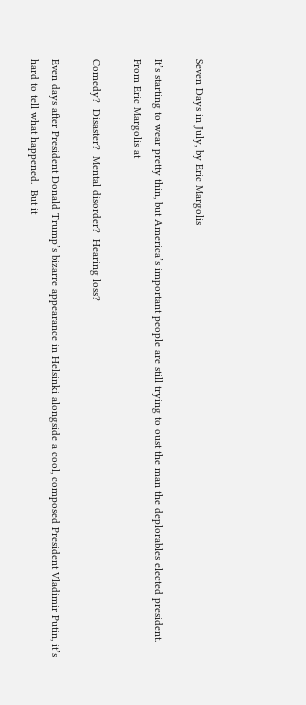Seven Days in July, by Eric Margolis

It’s starting to wear pretty thin, but America’s important people are still trying to oust the man the deplorables elected president. From Eric Margolis at

Comedy?  Disaster?  Mental disorder?  Hearing loss?

Even days after President Donald Trump’s bizarre appearance in Helsinki alongside a cool, composed President Vladimir Putin, it’s hard to tell what happened.  But it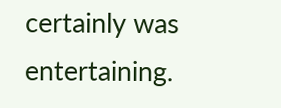certainly was entertaining.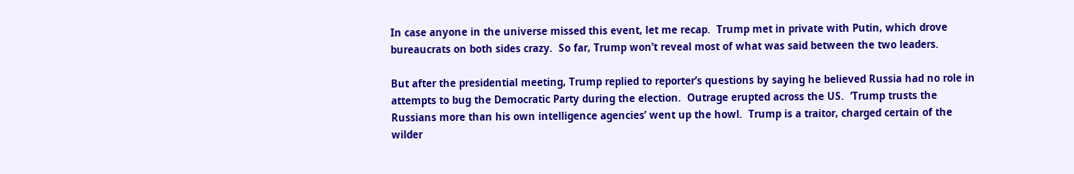In case anyone in the universe missed this event, let me recap.  Trump met in private with Putin, which drove bureaucrats on both sides crazy.  So far, Trump won’t reveal most of what was said between the two leaders.

But after the presidential meeting, Trump replied to reporter’s questions by saying he believed Russia had no role in attempts to bug the Democratic Party during the election.  Outrage erupted across the US.  ‘Trump trusts the Russians more than his own intelligence agencies’ went up the howl.  Trump is a traitor, charged certain of the wilder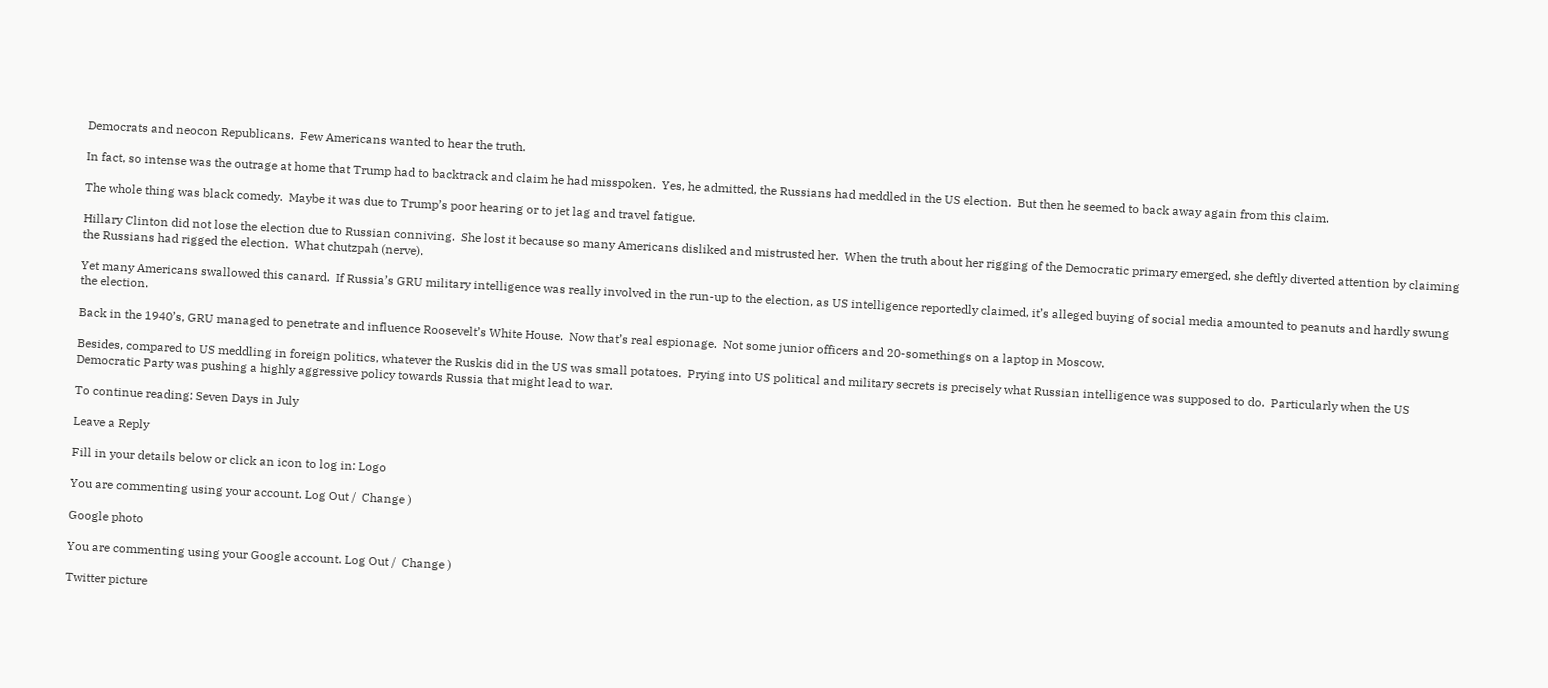Democrats and neocon Republicans.  Few Americans wanted to hear the truth.

In fact, so intense was the outrage at home that Trump had to backtrack and claim he had misspoken.  Yes, he admitted, the Russians had meddled in the US election.  But then he seemed to back away again from this claim.

The whole thing was black comedy.  Maybe it was due to Trump’s poor hearing or to jet lag and travel fatigue.

Hillary Clinton did not lose the election due to Russian conniving.  She lost it because so many Americans disliked and mistrusted her.  When the truth about her rigging of the Democratic primary emerged, she deftly diverted attention by claiming the Russians had rigged the election.  What chutzpah (nerve).

Yet many Americans swallowed this canard.  If Russia’s GRU military intelligence was really involved in the run-up to the election, as US intelligence reportedly claimed, it’s alleged buying of social media amounted to peanuts and hardly swung the election.

Back in the 1940’s, GRU managed to penetrate and influence Roosevelt’s White House.  Now that’s real espionage.  Not some junior officers and 20-somethings on a laptop in Moscow.

Besides, compared to US meddling in foreign politics, whatever the Ruskis did in the US was small potatoes.  Prying into US political and military secrets is precisely what Russian intelligence was supposed to do.  Particularly when the US Democratic Party was pushing a highly aggressive policy towards Russia that might lead to war.

To continue reading: Seven Days in July

Leave a Reply

Fill in your details below or click an icon to log in: Logo

You are commenting using your account. Log Out /  Change )

Google photo

You are commenting using your Google account. Log Out /  Change )

Twitter picture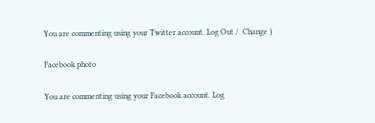You are commenting using your Twitter account. Log Out /  Change )

Facebook photo

You are commenting using your Facebook account. Log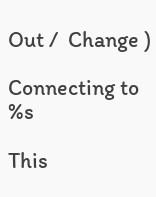Out /  Change )

Connecting to %s

This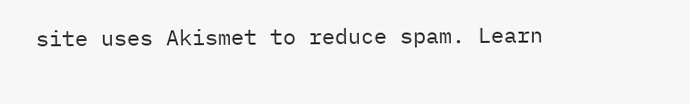site uses Akismet to reduce spam. Learn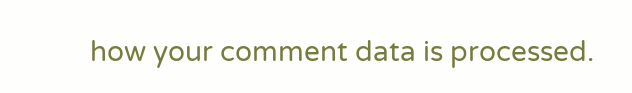how your comment data is processed.